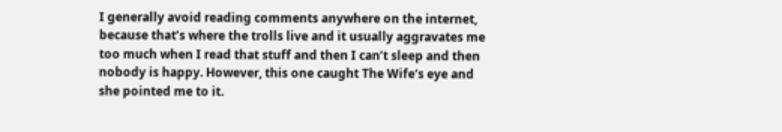I generally avoid reading comments anywhere on the internet, because that’s where the trolls live and it usually aggravates me too much when I read that stuff and then I can’t sleep and then nobody is happy. However, this one caught The Wife‘s eye and she pointed me to it.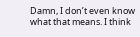Damn, I don’t even know what that means. I think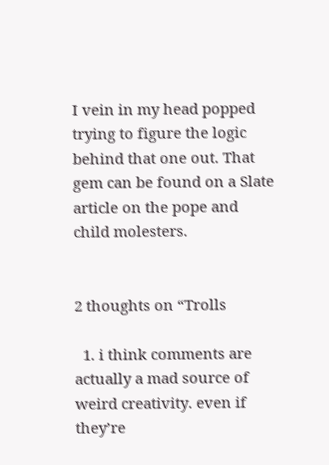I vein in my head popped trying to figure the logic behind that one out. That gem can be found on a Slate article on the pope and child molesters.


2 thoughts on “Trolls

  1. i think comments are actually a mad source of weird creativity. even if they’re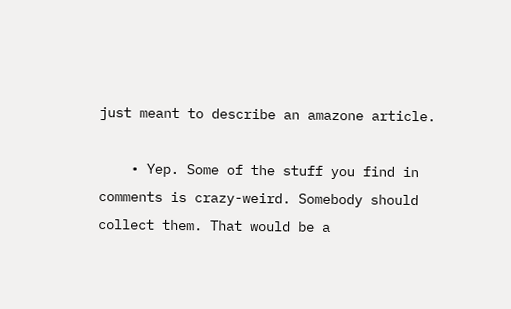just meant to describe an amazone article.

    • Yep. Some of the stuff you find in comments is crazy-weird. Somebody should collect them. That would be a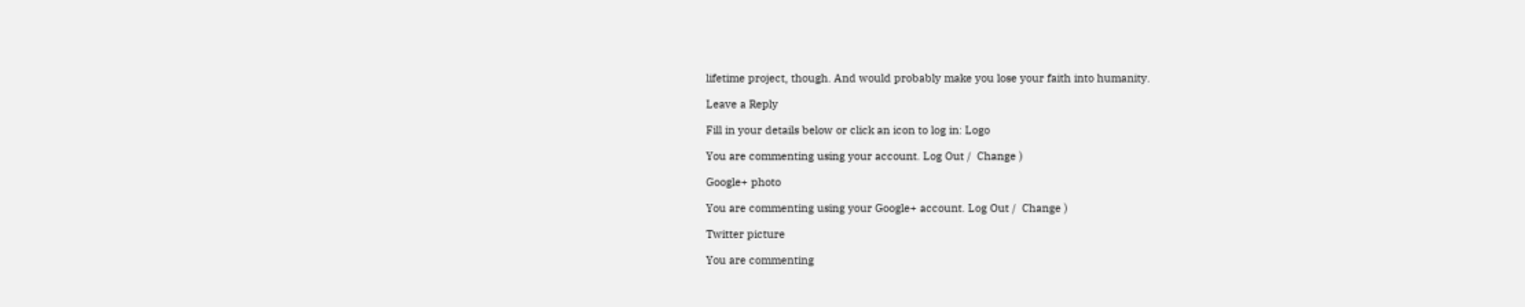lifetime project, though. And would probably make you lose your faith into humanity.

Leave a Reply

Fill in your details below or click an icon to log in: Logo

You are commenting using your account. Log Out /  Change )

Google+ photo

You are commenting using your Google+ account. Log Out /  Change )

Twitter picture

You are commenting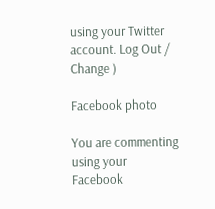using your Twitter account. Log Out /  Change )

Facebook photo

You are commenting using your Facebook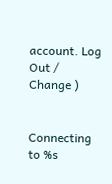account. Log Out /  Change )


Connecting to %s